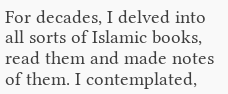For decades, I delved into all sorts of Islamic books, read them and made notes of them. I contemplated,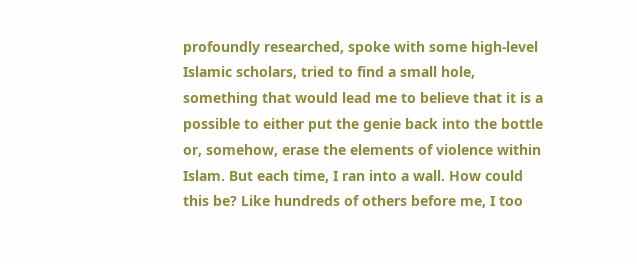profoundly researched, spoke with some high-level Islamic scholars, tried to find a small hole, something that would lead me to believe that it is a possible to either put the genie back into the bottle or, somehow, erase the elements of violence within Islam. But each time, I ran into a wall. How could this be? Like hundreds of others before me, I too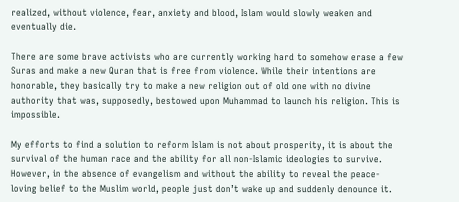realized, without violence, fear, anxiety and blood, Islam would slowly weaken and eventually die.

There are some brave activists who are currently working hard to somehow erase a few Suras and make a new Quran that is free from violence. While their intentions are honorable, they basically try to make a new religion out of old one with no divine authority that was, supposedly, bestowed upon Muhammad to launch his religion. This is impossible.

My efforts to find a solution to reform Islam is not about prosperity, it is about the survival of the human race and the ability for all non-Islamic ideologies to survive. However, in the absence of evangelism and without the ability to reveal the peace-loving belief to the Muslim world, people just don’t wake up and suddenly denounce it.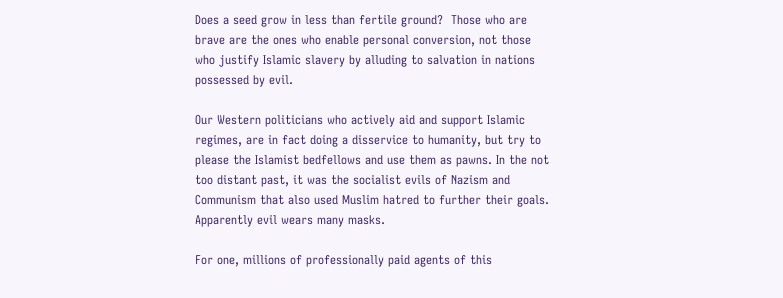Does a seed grow in less than fertile ground?  Those who are brave are the ones who enable personal conversion, not those who justify Islamic slavery by alluding to salvation in nations possessed by evil.

Our Western politicians who actively aid and support Islamic regimes, are in fact doing a disservice to humanity, but try to please the Islamist bedfellows and use them as pawns. In the not too distant past, it was the socialist evils of Nazism and Communism that also used Muslim hatred to further their goals.  Apparently evil wears many masks.

For one, millions of professionally paid agents of this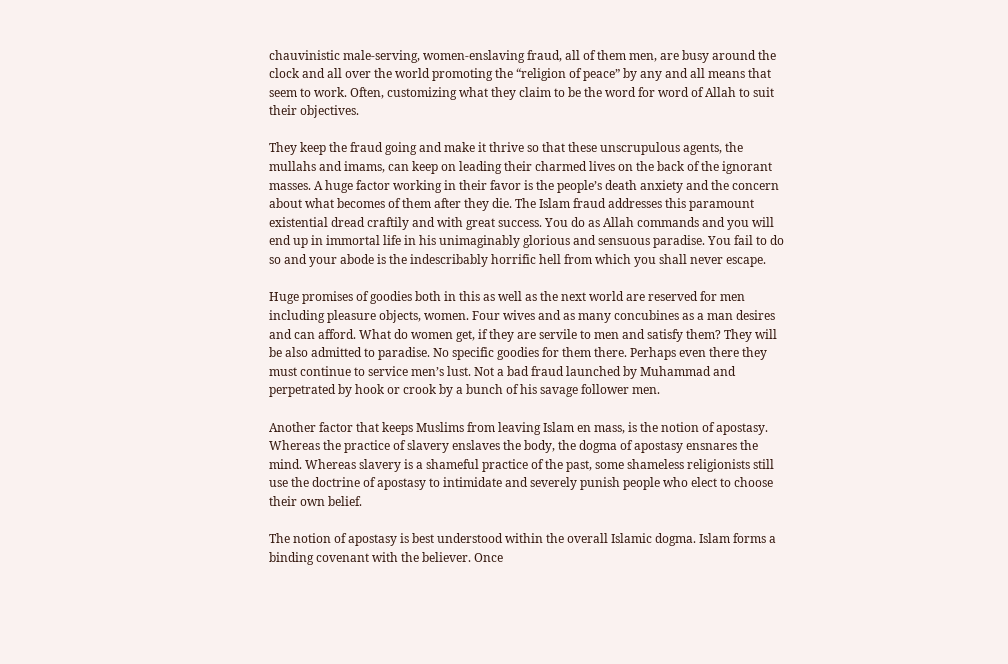chauvinistic male-serving, women-enslaving fraud, all of them men, are busy around the clock and all over the world promoting the “religion of peace” by any and all means that seem to work. Often, customizing what they claim to be the word for word of Allah to suit their objectives.

They keep the fraud going and make it thrive so that these unscrupulous agents, the mullahs and imams, can keep on leading their charmed lives on the back of the ignorant masses. A huge factor working in their favor is the people’s death anxiety and the concern about what becomes of them after they die. The Islam fraud addresses this paramount existential dread craftily and with great success. You do as Allah commands and you will end up in immortal life in his unimaginably glorious and sensuous paradise. You fail to do so and your abode is the indescribably horrific hell from which you shall never escape.

Huge promises of goodies both in this as well as the next world are reserved for men including pleasure objects, women. Four wives and as many concubines as a man desires and can afford. What do women get, if they are servile to men and satisfy them? They will be also admitted to paradise. No specific goodies for them there. Perhaps even there they must continue to service men’s lust. Not a bad fraud launched by Muhammad and perpetrated by hook or crook by a bunch of his savage follower men.

Another factor that keeps Muslims from leaving Islam en mass, is the notion of apostasy. Whereas the practice of slavery enslaves the body, the dogma of apostasy ensnares the mind. Whereas slavery is a shameful practice of the past, some shameless religionists still use the doctrine of apostasy to intimidate and severely punish people who elect to choose their own belief.

The notion of apostasy is best understood within the overall Islamic dogma. Islam forms a binding covenant with the believer. Once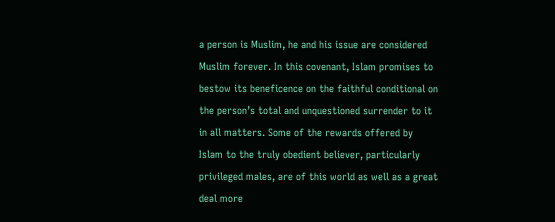a person is Muslim, he and his issue are considered Muslim forever. In this covenant, Islam promises to bestow its beneficence on the faithful conditional on the person’s total and unquestioned surrender to it in all matters. Some of the rewards offered by Islam to the truly obedient believer, particularly privileged males, are of this world as well as a great deal more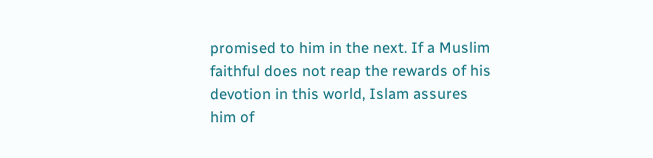promised to him in the next. If a Muslim faithful does not reap the rewards of his devotion in this world, Islam assures him of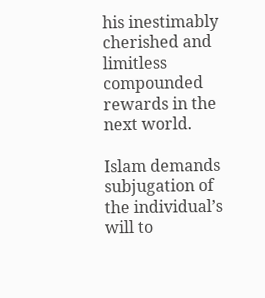his inestimably cherished and limitless compounded rewards in the next world.

Islam demands subjugation of the individual’s will to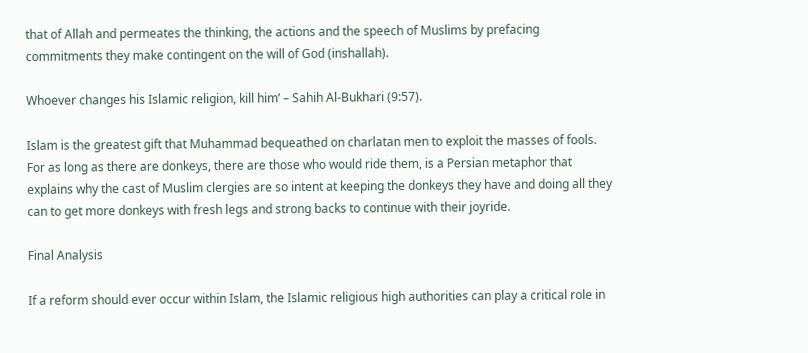that of Allah and permeates the thinking, the actions and the speech of Muslims by prefacing commitments they make contingent on the will of God (inshallah).

Whoever changes his Islamic religion, kill him’ – Sahih Al-Bukhari (9:57).

Islam is the greatest gift that Muhammad bequeathed on charlatan men to exploit the masses of fools. For as long as there are donkeys, there are those who would ride them, is a Persian metaphor that explains why the cast of Muslim clergies are so intent at keeping the donkeys they have and doing all they can to get more donkeys with fresh legs and strong backs to continue with their joyride.

Final Analysis

If a reform should ever occur within Islam, the Islamic religious high authorities can play a critical role in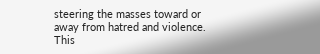steering the masses toward or away from hatred and violence. This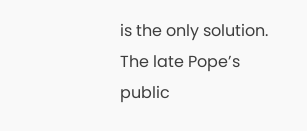is the only solution. The late Pope’s public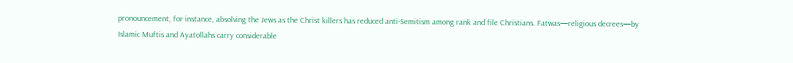pronouncement, for instance, absolving the Jews as the Christ killers has reduced anti-Semitism among rank and file Christians. Fatwas—religious decrees—by Islamic Muftis and Ayatollahs carry considerable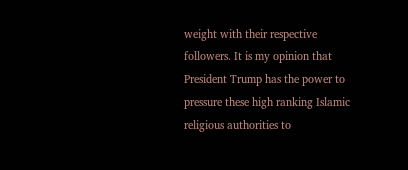weight with their respective followers. It is my opinion that President Trump has the power to pressure these high ranking Islamic religious authorities to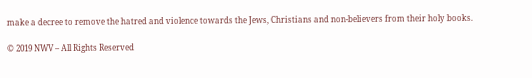make a decree to remove the hatred and violence towards the Jews, Christians and non-believers from their holy books.

© 2019 NWV – All Rights Reserved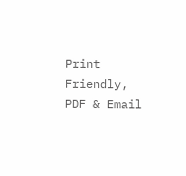Print Friendly, PDF & Email